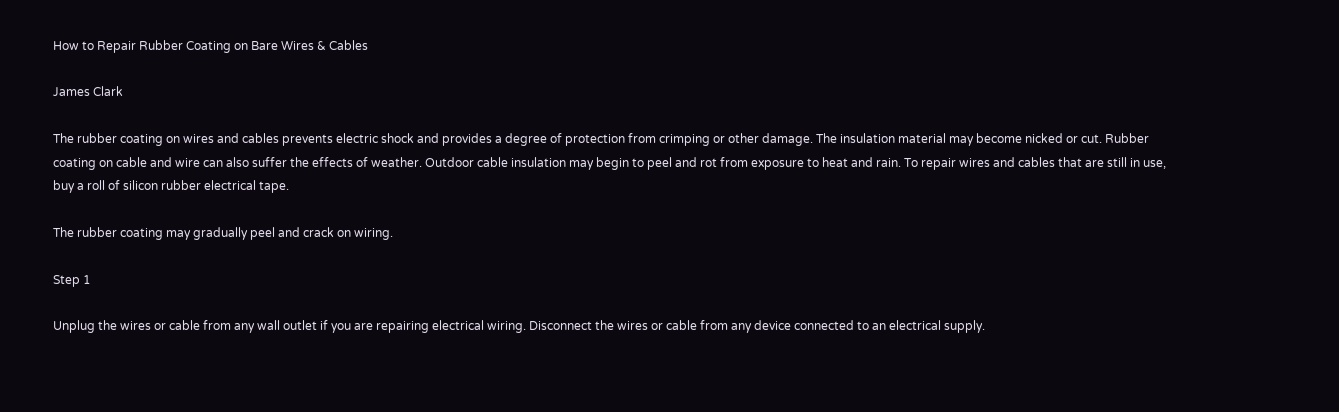How to Repair Rubber Coating on Bare Wires & Cables

James Clark

The rubber coating on wires and cables prevents electric shock and provides a degree of protection from crimping or other damage. The insulation material may become nicked or cut. Rubber coating on cable and wire can also suffer the effects of weather. Outdoor cable insulation may begin to peel and rot from exposure to heat and rain. To repair wires and cables that are still in use, buy a roll of silicon rubber electrical tape.

The rubber coating may gradually peel and crack on wiring.

Step 1

Unplug the wires or cable from any wall outlet if you are repairing electrical wiring. Disconnect the wires or cable from any device connected to an electrical supply.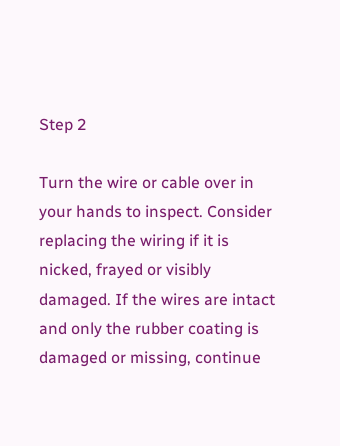Step 2

Turn the wire or cable over in your hands to inspect. Consider replacing the wiring if it is nicked, frayed or visibly damaged. If the wires are intact and only the rubber coating is damaged or missing, continue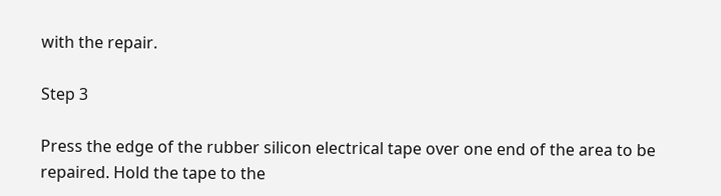with the repair.

Step 3

Press the edge of the rubber silicon electrical tape over one end of the area to be repaired. Hold the tape to the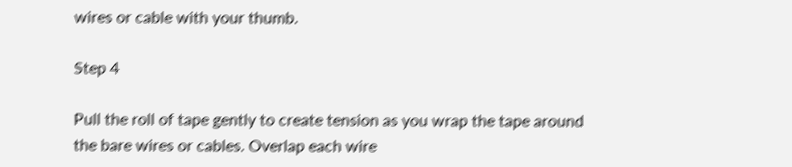wires or cable with your thumb.

Step 4

Pull the roll of tape gently to create tension as you wrap the tape around the bare wires or cables. Overlap each wire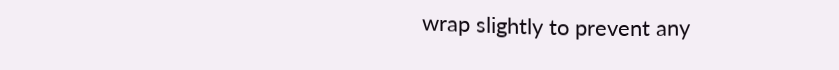wrap slightly to prevent any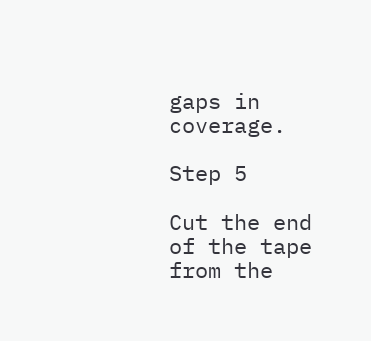gaps in coverage.

Step 5

Cut the end of the tape from the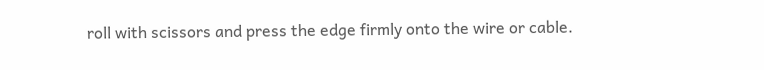roll with scissors and press the edge firmly onto the wire or cable.